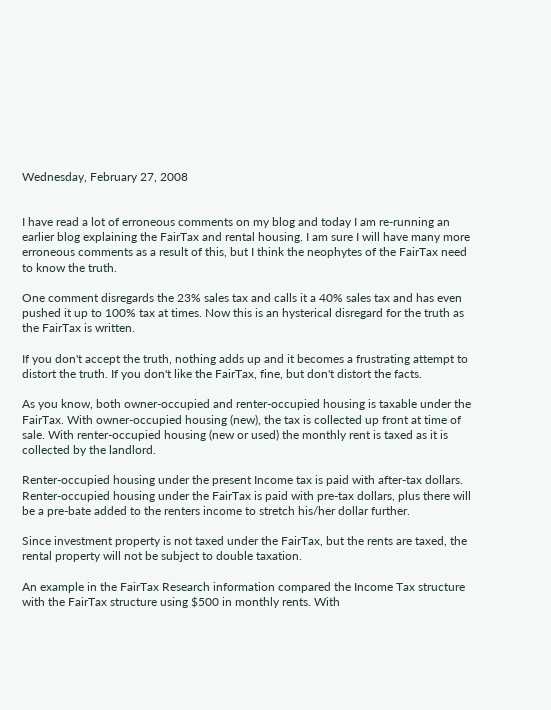Wednesday, February 27, 2008


I have read a lot of erroneous comments on my blog and today I am re-running an earlier blog explaining the FairTax and rental housing. I am sure I will have many more erroneous comments as a result of this, but I think the neophytes of the FairTax need to know the truth.

One comment disregards the 23% sales tax and calls it a 40% sales tax and has even pushed it up to 100% tax at times. Now this is an hysterical disregard for the truth as the FairTax is written.

If you don't accept the truth, nothing adds up and it becomes a frustrating attempt to distort the truth. If you don't like the FairTax, fine, but don't distort the facts.

As you know, both owner-occupied and renter-occupied housing is taxable under the FairTax. With owner-occupied housing (new), the tax is collected up front at time of sale. With renter-occupied housing (new or used) the monthly rent is taxed as it is collected by the landlord.

Renter-occupied housing under the present Income tax is paid with after-tax dollars. Renter-occupied housing under the FairTax is paid with pre-tax dollars, plus there will be a pre-bate added to the renters income to stretch his/her dollar further.

Since investment property is not taxed under the FairTax, but the rents are taxed, the rental property will not be subject to double taxation.

An example in the FairTax Research information compared the Income Tax structure with the FairTax structure using $500 in monthly rents. With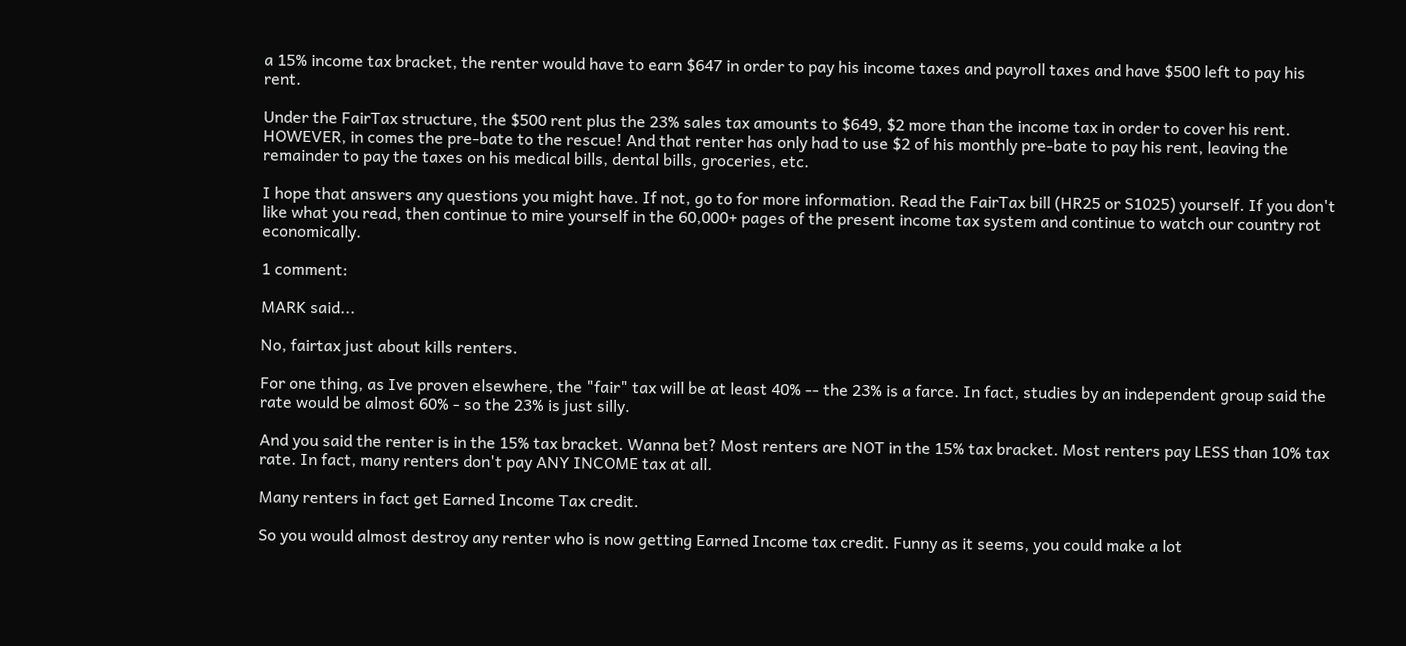a 15% income tax bracket, the renter would have to earn $647 in order to pay his income taxes and payroll taxes and have $500 left to pay his rent.

Under the FairTax structure, the $500 rent plus the 23% sales tax amounts to $649, $2 more than the income tax in order to cover his rent. HOWEVER, in comes the pre-bate to the rescue! And that renter has only had to use $2 of his monthly pre-bate to pay his rent, leaving the remainder to pay the taxes on his medical bills, dental bills, groceries, etc.

I hope that answers any questions you might have. If not, go to for more information. Read the FairTax bill (HR25 or S1025) yourself. If you don't like what you read, then continue to mire yourself in the 60,000+ pages of the present income tax system and continue to watch our country rot economically.

1 comment:

MARK said...

No, fairtax just about kills renters.

For one thing, as Ive proven elsewhere, the "fair" tax will be at least 40% -- the 23% is a farce. In fact, studies by an independent group said the rate would be almost 60% - so the 23% is just silly.

And you said the renter is in the 15% tax bracket. Wanna bet? Most renters are NOT in the 15% tax bracket. Most renters pay LESS than 10% tax rate. In fact, many renters don't pay ANY INCOME tax at all.

Many renters in fact get Earned Income Tax credit.

So you would almost destroy any renter who is now getting Earned Income tax credit. Funny as it seems, you could make a lot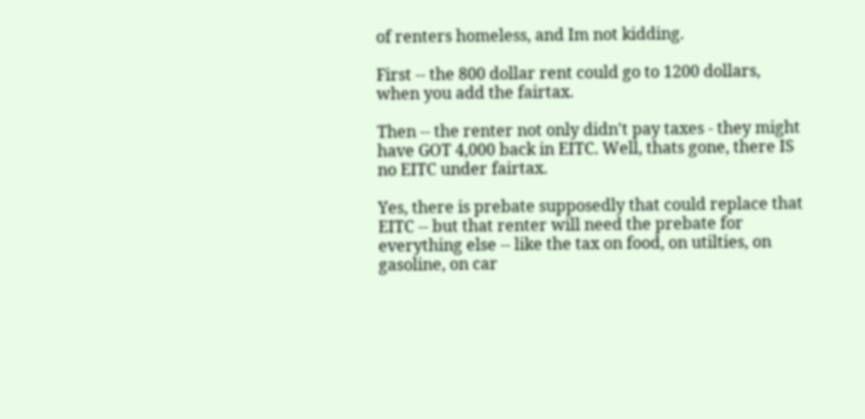of renters homeless, and Im not kidding.

First -- the 800 dollar rent could go to 1200 dollars, when you add the fairtax.

Then -- the renter not only didn't pay taxes - they might have GOT 4,000 back in EITC. Well, thats gone, there IS no EITC under fairtax.

Yes, there is prebate supposedly that could replace that EITC -- but that renter will need the prebate for everything else -- like the tax on food, on utilties, on gasoline, on car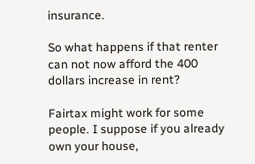insurance.

So what happens if that renter can not now afford the 400 dollars increase in rent?

Fairtax might work for some people. I suppose if you already own your house,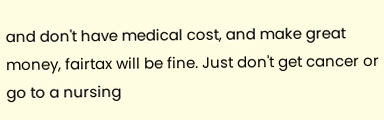and don't have medical cost, and make great money, fairtax will be fine. Just don't get cancer or go to a nursing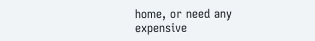home, or need any expensive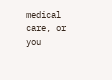medical care, or you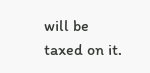will be taxed on it.